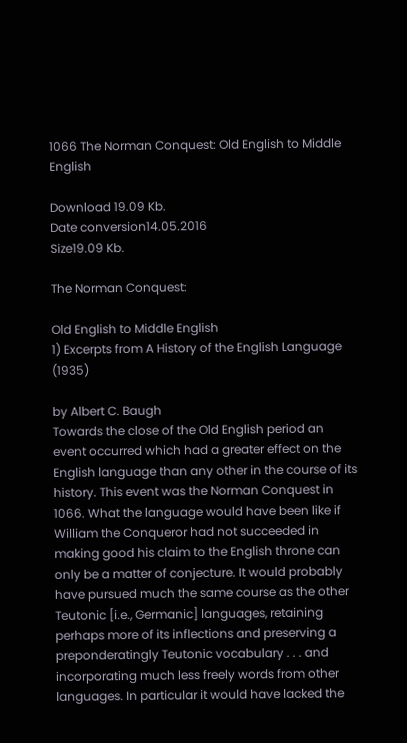1066 The Norman Conquest: Old English to Middle English

Download 19.09 Kb.
Date conversion14.05.2016
Size19.09 Kb.

The Norman Conquest:

Old English to Middle English
1) Excerpts from A History of the English Language (1935)

by Albert C. Baugh
Towards the close of the Old English period an event occurred which had a greater effect on the English language than any other in the course of its history. This event was the Norman Conquest in 1066. What the language would have been like if William the Conqueror had not succeeded in making good his claim to the English throne can only be a matter of conjecture. It would probably have pursued much the same course as the other Teutonic [i.e., Germanic] languages, retaining perhaps more of its inflections and preserving a preponderatingly Teutonic vocabulary . . . and incorporating much less freely words from other languages. In particular it would have lacked the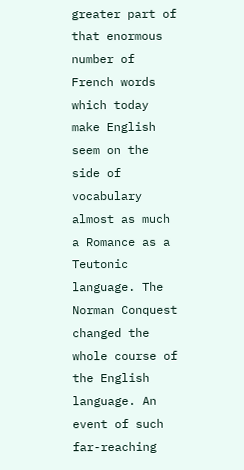greater part of that enormous number of French words which today make English seem on the side of vocabulary almost as much a Romance as a Teutonic language. The Norman Conquest changed the whole course of the English language. An event of such far-reaching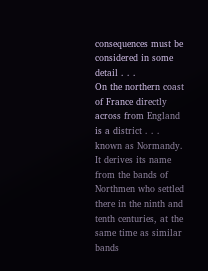consequences must be considered in some detail . . .
On the northern coast of France directly across from England is a district . . . known as Normandy. It derives its name from the bands of Northmen who settled there in the ninth and tenth centuries, at the same time as similar bands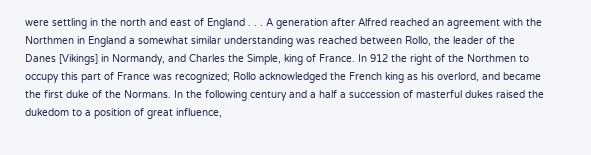were settling in the north and east of England . . . A generation after Alfred reached an agreement with the Northmen in England a somewhat similar understanding was reached between Rollo, the leader of the Danes [Vikings] in Normandy, and Charles the Simple, king of France. In 912 the right of the Northmen to occupy this part of France was recognized; Rollo acknowledged the French king as his overlord, and became the first duke of the Normans. In the following century and a half a succession of masterful dukes raised the dukedom to a position of great influence,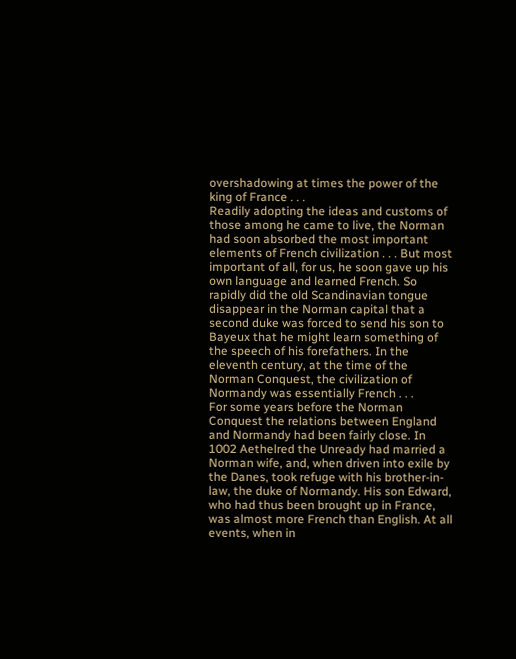overshadowing at times the power of the king of France . . .
Readily adopting the ideas and customs of those among he came to live, the Norman had soon absorbed the most important elements of French civilization . . . But most important of all, for us, he soon gave up his own language and learned French. So rapidly did the old Scandinavian tongue disappear in the Norman capital that a second duke was forced to send his son to Bayeux that he might learn something of the speech of his forefathers. In the eleventh century, at the time of the Norman Conquest, the civilization of Normandy was essentially French . . .
For some years before the Norman Conquest the relations between England and Normandy had been fairly close. In 1002 Aethelred the Unready had married a Norman wife, and, when driven into exile by the Danes, took refuge with his brother-in-law, the duke of Normandy. His son Edward, who had thus been brought up in France, was almost more French than English. At all events, when in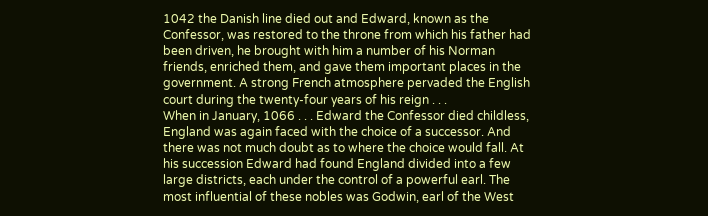1042 the Danish line died out and Edward, known as the Confessor, was restored to the throne from which his father had been driven, he brought with him a number of his Norman friends, enriched them, and gave them important places in the government. A strong French atmosphere pervaded the English court during the twenty-four years of his reign . . .
When in January, 1066 . . . Edward the Confessor died childless, England was again faced with the choice of a successor. And there was not much doubt as to where the choice would fall. At his succession Edward had found England divided into a few large districts, each under the control of a powerful earl. The most influential of these nobles was Godwin, earl of the West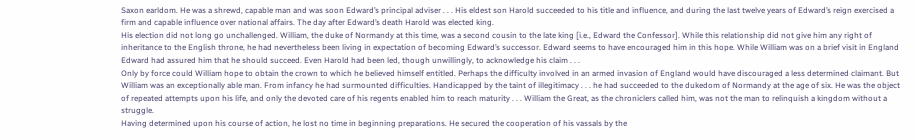Saxon earldom. He was a shrewd, capable man and was soon Edward’s principal adviser . . . His eldest son Harold succeeded to his title and influence, and during the last twelve years of Edward’s reign exercised a firm and capable influence over national affairs. The day after Edward’s death Harold was elected king.
His election did not long go unchallenged. William, the duke of Normandy at this time, was a second cousin to the late king [i.e., Edward the Confessor]. While this relationship did not give him any right of inheritance to the English throne, he had nevertheless been living in expectation of becoming Edward’s successor. Edward seems to have encouraged him in this hope. While William was on a brief visit in England Edward had assured him that he should succeed. Even Harold had been led, though unwillingly, to acknowledge his claim . . .
Only by force could William hope to obtain the crown to which he believed himself entitled. Perhaps the difficulty involved in an armed invasion of England would have discouraged a less determined claimant. But William was an exceptionally able man. From infancy he had surmounted difficulties. Handicapped by the taint of illegitimacy . . . he had succeeded to the dukedom of Normandy at the age of six. He was the object of repeated attempts upon his life, and only the devoted care of his regents enabled him to reach maturity . . . William the Great, as the chroniclers called him, was not the man to relinquish a kingdom without a struggle.
Having determined upon his course of action, he lost no time in beginning preparations. He secured the cooperation of his vassals by the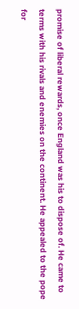promise of liberal rewards, once England was his to dispose of. He came to terms with his rivals and enemies on the continent. He appealed to the pope for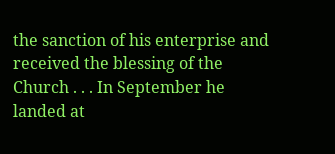the sanction of his enterprise and received the blessing of the Church . . . In September he landed at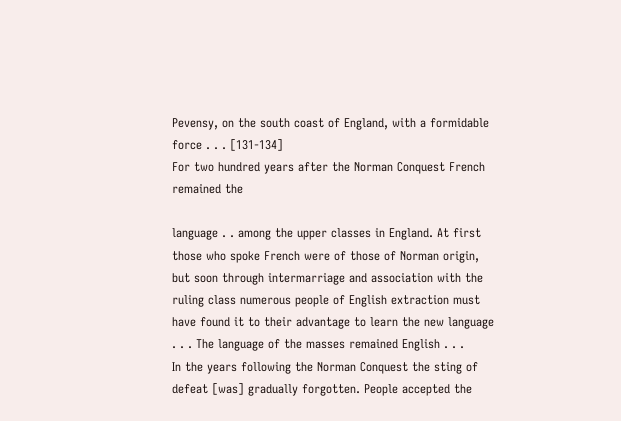Pevensy, on the south coast of England, with a formidable force . . . [131-134]
For two hundred years after the Norman Conquest French remained the

language . . among the upper classes in England. At first those who spoke French were of those of Norman origin, but soon through intermarriage and association with the ruling class numerous people of English extraction must have found it to their advantage to learn the new language . . . The language of the masses remained English . . .
In the years following the Norman Conquest the sting of defeat [was] gradually forgotten. People accepted the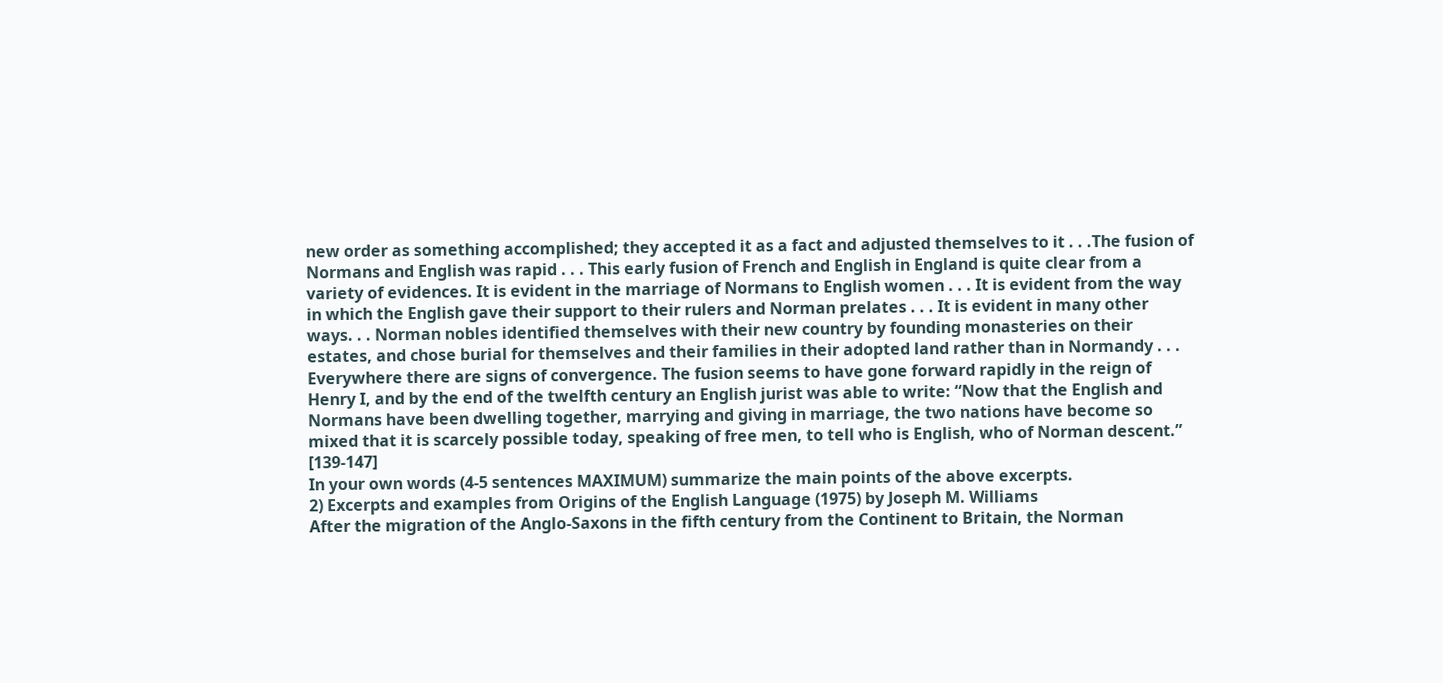new order as something accomplished; they accepted it as a fact and adjusted themselves to it . . .The fusion of Normans and English was rapid . . . This early fusion of French and English in England is quite clear from a variety of evidences. It is evident in the marriage of Normans to English women . . . It is evident from the way in which the English gave their support to their rulers and Norman prelates . . . It is evident in many other ways. . . Norman nobles identified themselves with their new country by founding monasteries on their estates, and chose burial for themselves and their families in their adopted land rather than in Normandy . . . Everywhere there are signs of convergence. The fusion seems to have gone forward rapidly in the reign of Henry I, and by the end of the twelfth century an English jurist was able to write: “Now that the English and Normans have been dwelling together, marrying and giving in marriage, the two nations have become so mixed that it is scarcely possible today, speaking of free men, to tell who is English, who of Norman descent.” [139-147]
In your own words (4-5 sentences MAXIMUM) summarize the main points of the above excerpts.
2) Excerpts and examples from Origins of the English Language (1975) by Joseph M. Williams
After the migration of the Anglo-Saxons in the fifth century from the Continent to Britain, the Norman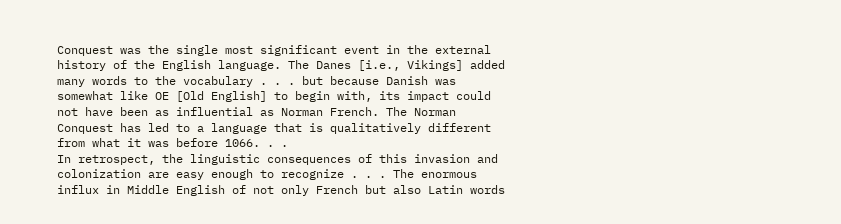Conquest was the single most significant event in the external history of the English language. The Danes [i.e., Vikings] added many words to the vocabulary . . . but because Danish was somewhat like OE [Old English] to begin with, its impact could not have been as influential as Norman French. The Norman Conquest has led to a language that is qualitatively different from what it was before 1066. . .
In retrospect, the linguistic consequences of this invasion and colonization are easy enough to recognize . . . The enormous influx in Middle English of not only French but also Latin words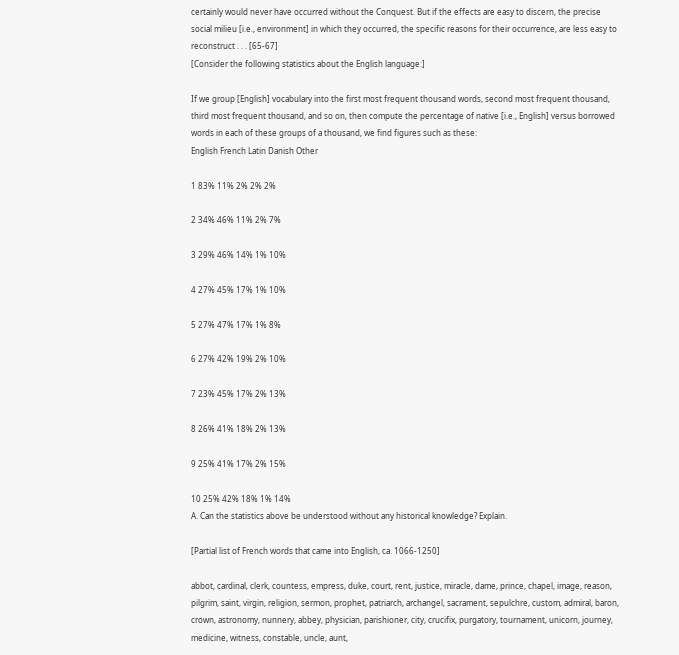certainly would never have occurred without the Conquest. But if the effects are easy to discern, the precise social milieu [i.e., environment] in which they occurred, the specific reasons for their occurrence, are less easy to reconstruct . . . [65-67]
[Consider the following statistics about the English language:]

If we group [English] vocabulary into the first most frequent thousand words, second most frequent thousand, third most frequent thousand, and so on, then compute the percentage of native [i.e., English] versus borrowed words in each of these groups of a thousand, we find figures such as these:
English French Latin Danish Other

1 83% 11% 2% 2% 2%

2 34% 46% 11% 2% 7%

3 29% 46% 14% 1% 10%

4 27% 45% 17% 1% 10%

5 27% 47% 17% 1% 8%

6 27% 42% 19% 2% 10%

7 23% 45% 17% 2% 13%

8 26% 41% 18% 2% 13%

9 25% 41% 17% 2% 15%

10 25% 42% 18% 1% 14%
A. Can the statistics above be understood without any historical knowledge? Explain.

[Partial list of French words that came into English, ca. 1066-1250]

abbot, cardinal, clerk, countess, empress, duke, court, rent, justice, miracle, dame, prince, chapel, image, reason, pilgrim, saint, virgin, religion, sermon, prophet, patriarch, archangel, sacrament, sepulchre, custom, admiral, baron, crown, astronomy, nunnery, abbey, physician, parishioner, city, crucifix, purgatory, tournament, unicorn, journey, medicine, witness, constable, uncle, aunt,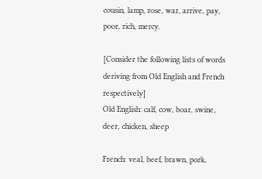cousin, lamp, rose, war, arrive, pay, poor, rich, mercy.

[Consider the following lists of words deriving from Old English and French respectively]
Old English: calf, cow, boar, swine, deer, chicken, sheep

French: veal, beef, brawn, pork,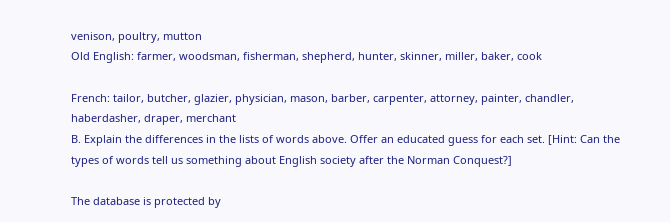venison, poultry, mutton
Old English: farmer, woodsman, fisherman, shepherd, hunter, skinner, miller, baker, cook

French: tailor, butcher, glazier, physician, mason, barber, carpenter, attorney, painter, chandler, haberdasher, draper, merchant
B. Explain the differences in the lists of words above. Offer an educated guess for each set. [Hint: Can the types of words tell us something about English society after the Norman Conquest?]

The database is protected by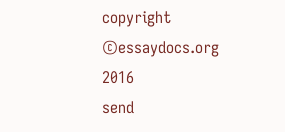copyright ©essaydocs.org 2016
send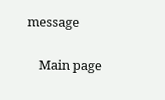message

    Main page